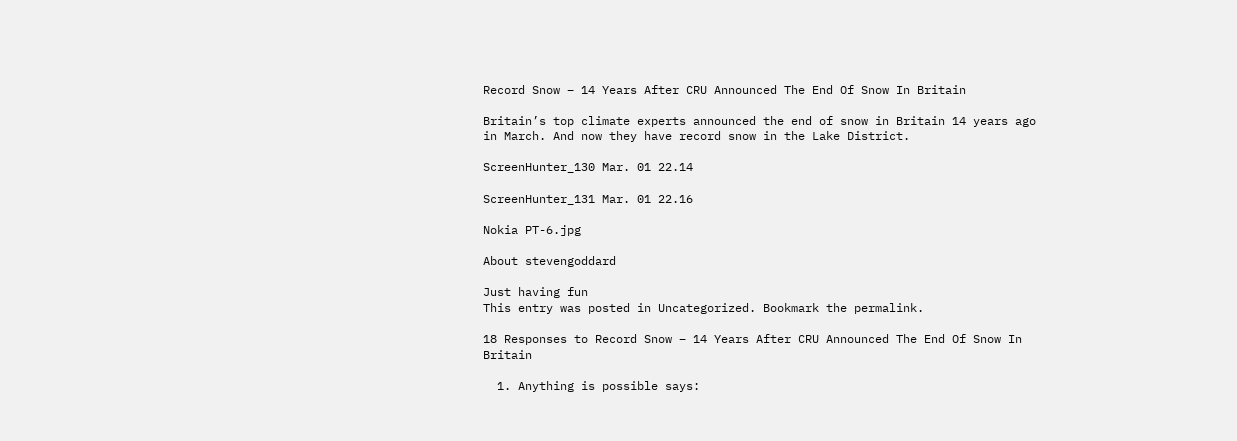Record Snow – 14 Years After CRU Announced The End Of Snow In Britain

Britain’s top climate experts announced the end of snow in Britain 14 years ago in March. And now they have record snow in the Lake District.

ScreenHunter_130 Mar. 01 22.14

ScreenHunter_131 Mar. 01 22.16

Nokia PT-6.jpg

About stevengoddard

Just having fun
This entry was posted in Uncategorized. Bookmark the permalink.

18 Responses to Record Snow – 14 Years After CRU Announced The End Of Snow In Britain

  1. Anything is possible says: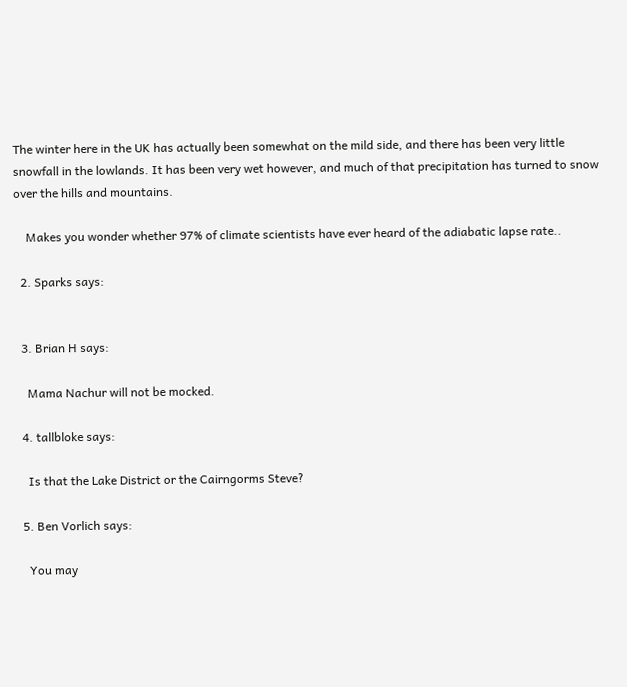The winter here in the UK has actually been somewhat on the mild side, and there has been very little snowfall in the lowlands. It has been very wet however, and much of that precipitation has turned to snow over the hills and mountains.

    Makes you wonder whether 97% of climate scientists have ever heard of the adiabatic lapse rate..

  2. Sparks says:


  3. Brian H says:

    Mama Nachur will not be mocked.

  4. tallbloke says:

    Is that the Lake District or the Cairngorms Steve?

  5. Ben Vorlich says:

    You may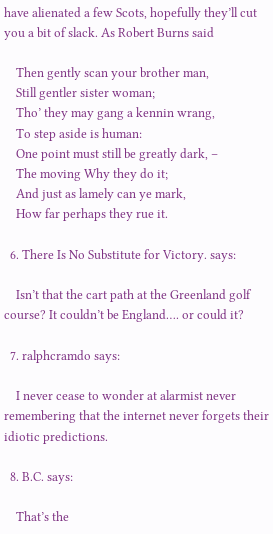have alienated a few Scots, hopefully they’ll cut you a bit of slack. As Robert Burns said

    Then gently scan your brother man,
    Still gentler sister woman;
    Tho’ they may gang a kennin wrang,
    To step aside is human:
    One point must still be greatly dark, –
    The moving Why they do it;
    And just as lamely can ye mark,
    How far perhaps they rue it.

  6. There Is No Substitute for Victory. says:

    Isn’t that the cart path at the Greenland golf course? It couldn’t be England…. or could it?

  7. ralphcramdo says:

    I never cease to wonder at alarmist never remembering that the internet never forgets their idiotic predictions.

  8. B.C. says:

    That’s the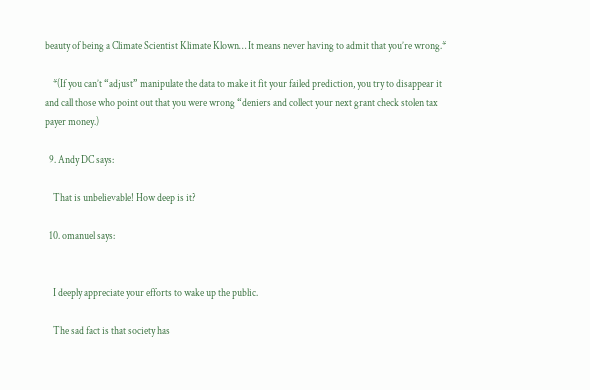beauty of being a Climate Scientist Klimate Klown… It means never having to admit that you’re wrong.*

    *(If you can’t “adjust” manipulate the data to make it fit your failed prediction, you try to disappear it and call those who point out that you were wrong “deniers and collect your next grant check stolen tax payer money.)

  9. Andy DC says:

    That is unbelievable! How deep is it?

  10. omanuel says:


    I deeply appreciate your efforts to wake up the public.

    The sad fact is that society has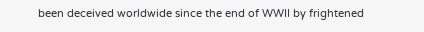been deceived worldwide since the end of WWII by frightened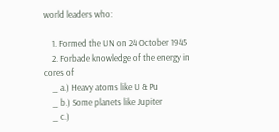world leaders who:

    1. Formed the UN on 24 October 1945
    2. Forbade knowledge of the energy in cores of
    _ a.) Heavy atoms like U & Pu
    _ b.) Some planets like Jupiter
    _ c.)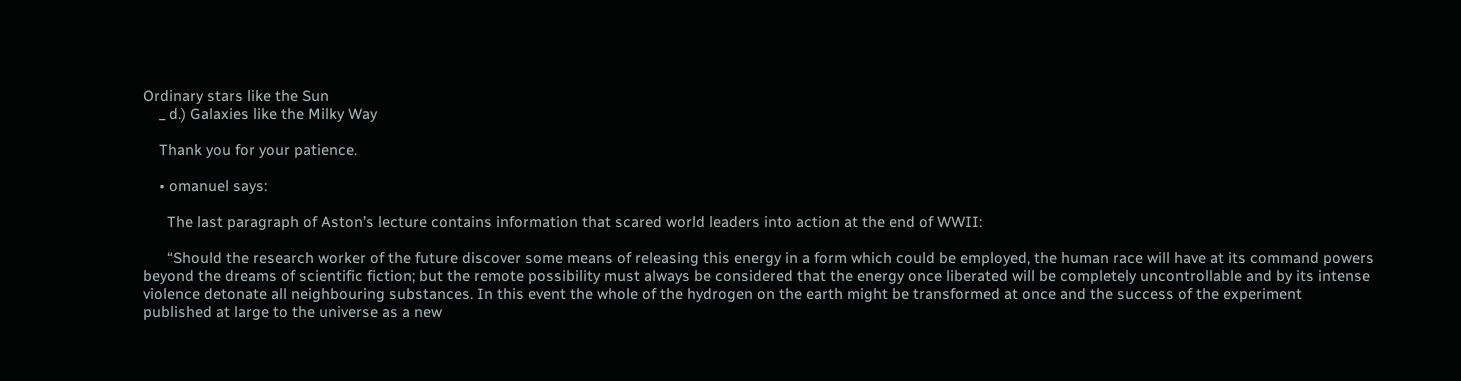Ordinary stars like the Sun
    _ d.) Galaxies like the Milky Way

    Thank you for your patience.

    • omanuel says:

      The last paragraph of Aston’s lecture contains information that scared world leaders into action at the end of WWII:

      “Should the research worker of the future discover some means of releasing this energy in a form which could be employed, the human race will have at its command powers beyond the dreams of scientific fiction; but the remote possibility must always be considered that the energy once liberated will be completely uncontrollable and by its intense violence detonate all neighbouring substances. In this event the whole of the hydrogen on the earth might be transformed at once and the success of the experiment published at large to the universe as a new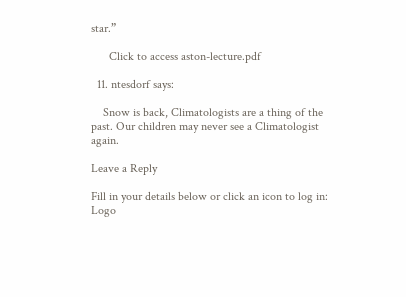star.”

      Click to access aston-lecture.pdf

  11. ntesdorf says:

    Snow is back, Climatologists are a thing of the past. Our children may never see a Climatologist again.

Leave a Reply

Fill in your details below or click an icon to log in: Logo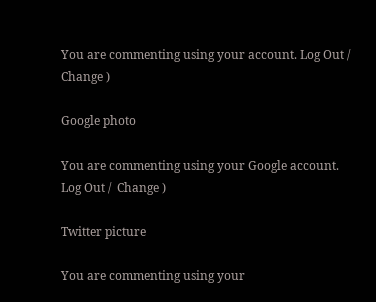You are commenting using your account. Log Out /  Change )

Google photo

You are commenting using your Google account. Log Out /  Change )

Twitter picture

You are commenting using your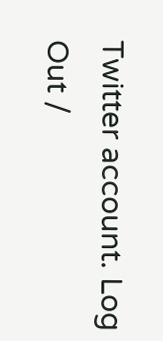Twitter account. Log Out /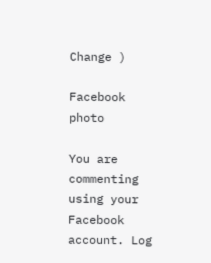Change )

Facebook photo

You are commenting using your Facebook account. Log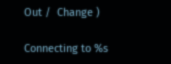Out /  Change )

Connecting to %s